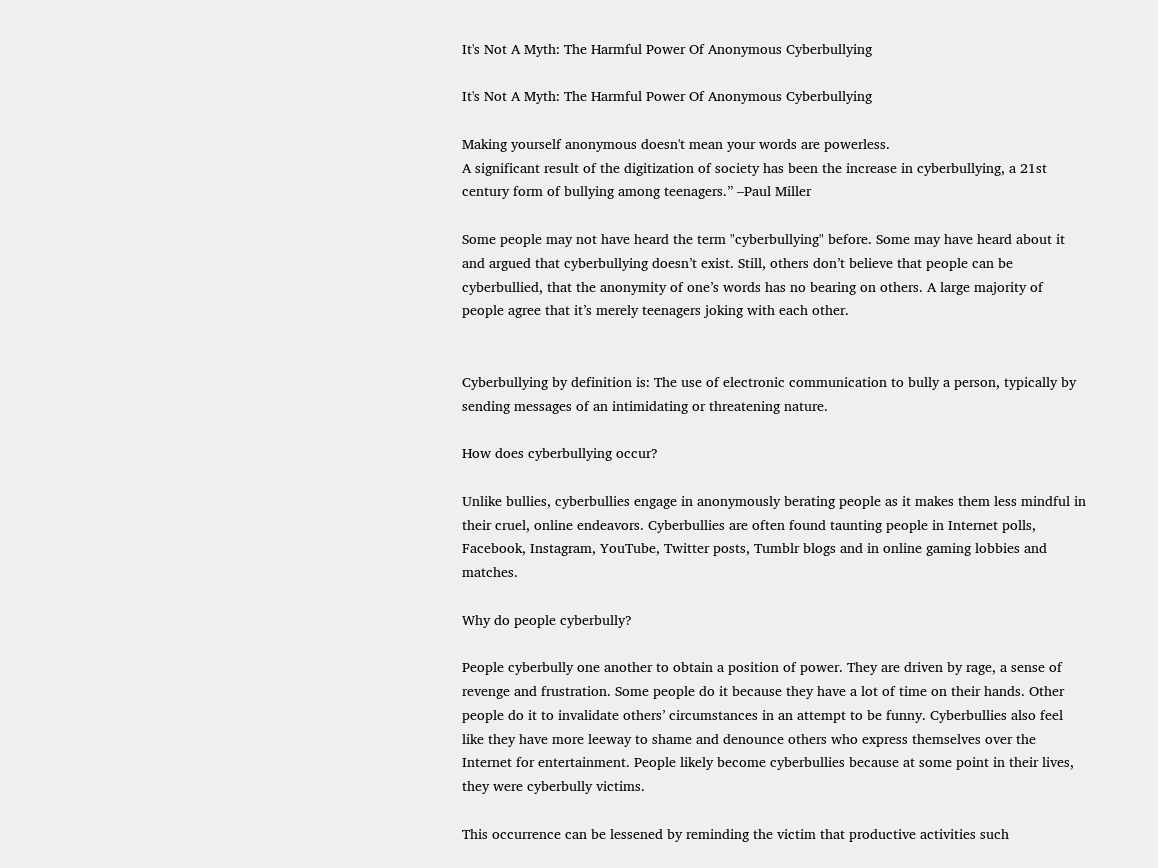It's Not A Myth: The Harmful Power Of Anonymous Cyberbullying

It's Not A Myth: The Harmful Power Of Anonymous Cyberbullying

Making yourself anonymous doesn't mean your words are powerless.
A significant result of the digitization of society has been the increase in cyberbullying, a 21st century form of bullying among teenagers.” –Paul Miller

Some people may not have heard the term "cyberbullying" before. Some may have heard about it and argued that cyberbullying doesn’t exist. Still, others don’t believe that people can be cyberbullied, that the anonymity of one’s words has no bearing on others. A large majority of people agree that it’s merely teenagers joking with each other.


Cyberbullying by definition is: The use of electronic communication to bully a person, typically by sending messages of an intimidating or threatening nature.

How does cyberbullying occur?

Unlike bullies, cyberbullies engage in anonymously berating people as it makes them less mindful in their cruel, online endeavors. Cyberbullies are often found taunting people in Internet polls, Facebook, Instagram, YouTube, Twitter posts, Tumblr blogs and in online gaming lobbies and matches.

Why do people cyberbully?

People cyberbully one another to obtain a position of power. They are driven by rage, a sense of revenge and frustration. Some people do it because they have a lot of time on their hands. Other people do it to invalidate others’ circumstances in an attempt to be funny. Cyberbullies also feel like they have more leeway to shame and denounce others who express themselves over the Internet for entertainment. People likely become cyberbullies because at some point in their lives, they were cyberbully victims.

This occurrence can be lessened by reminding the victim that productive activities such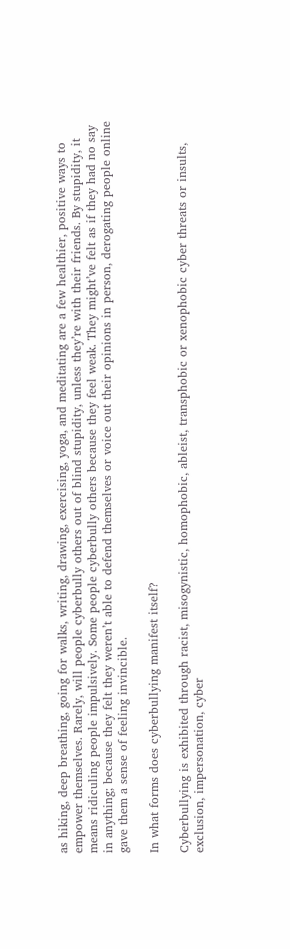as hiking, deep breathing, going for walks, writing, drawing, exercising, yoga, and meditating are a few healthier, positive ways to empower themselves. Rarely, will people cyberbully others out of blind stupidity, unless they’re with their friends. By stupidity, it means ridiculing people impulsively. Some people cyberbully others because they feel weak. They might’ve felt as if they had no say in anything; because they felt they weren’t able to defend themselves or voice out their opinions in person, derogating people online gave them a sense of feeling invincible.

In what forms does cyberbullying manifest itself?

Cyberbullying is exhibited through racist, misogynistic, homophobic, ableist, transphobic or xenophobic cyber threats or insults, exclusion, impersonation, cyber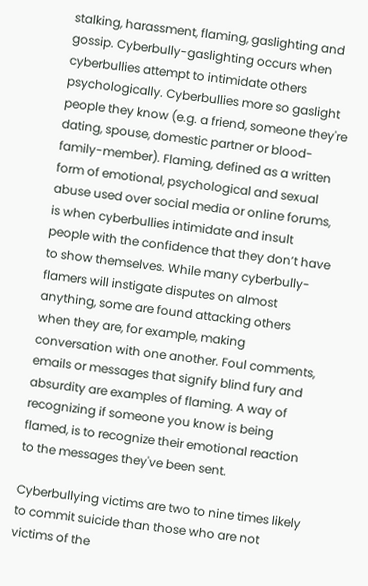stalking, harassment, flaming, gaslighting and gossip. Cyberbully-gaslighting occurs when cyberbullies attempt to intimidate others psychologically. Cyberbullies more so gaslight people they know (e.g. a friend, someone they're dating, spouse, domestic partner or blood-family-member). Flaming, defined as a written form of emotional, psychological and sexual abuse used over social media or online forums, is when cyberbullies intimidate and insult people with the confidence that they don’t have to show themselves. While many cyberbully-flamers will instigate disputes on almost anything, some are found attacking others when they are, for example, making conversation with one another. Foul comments, emails or messages that signify blind fury and absurdity are examples of flaming. A way of recognizing if someone you know is being flamed, is to recognize their emotional reaction to the messages they've been sent.

Cyberbullying victims are two to nine times likely to commit suicide than those who are not victims of the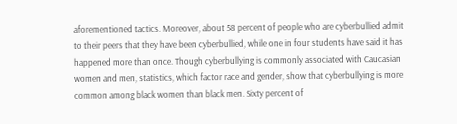aforementioned tactics. Moreover, about 58 percent of people who are cyberbullied admit to their peers that they have been cyberbullied, while one in four students have said it has happened more than once. Though cyberbullying is commonly associated with Caucasian women and men, statistics, which factor race and gender, show that cyberbullying is more common among black women than black men. Sixty percent of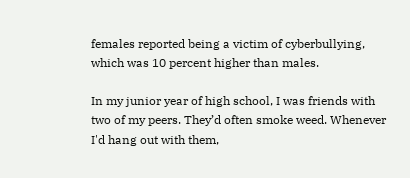females reported being a victim of cyberbullying, which was 10 percent higher than males.

In my junior year of high school, I was friends with two of my peers. They’d often smoke weed. Whenever I'd hang out with them,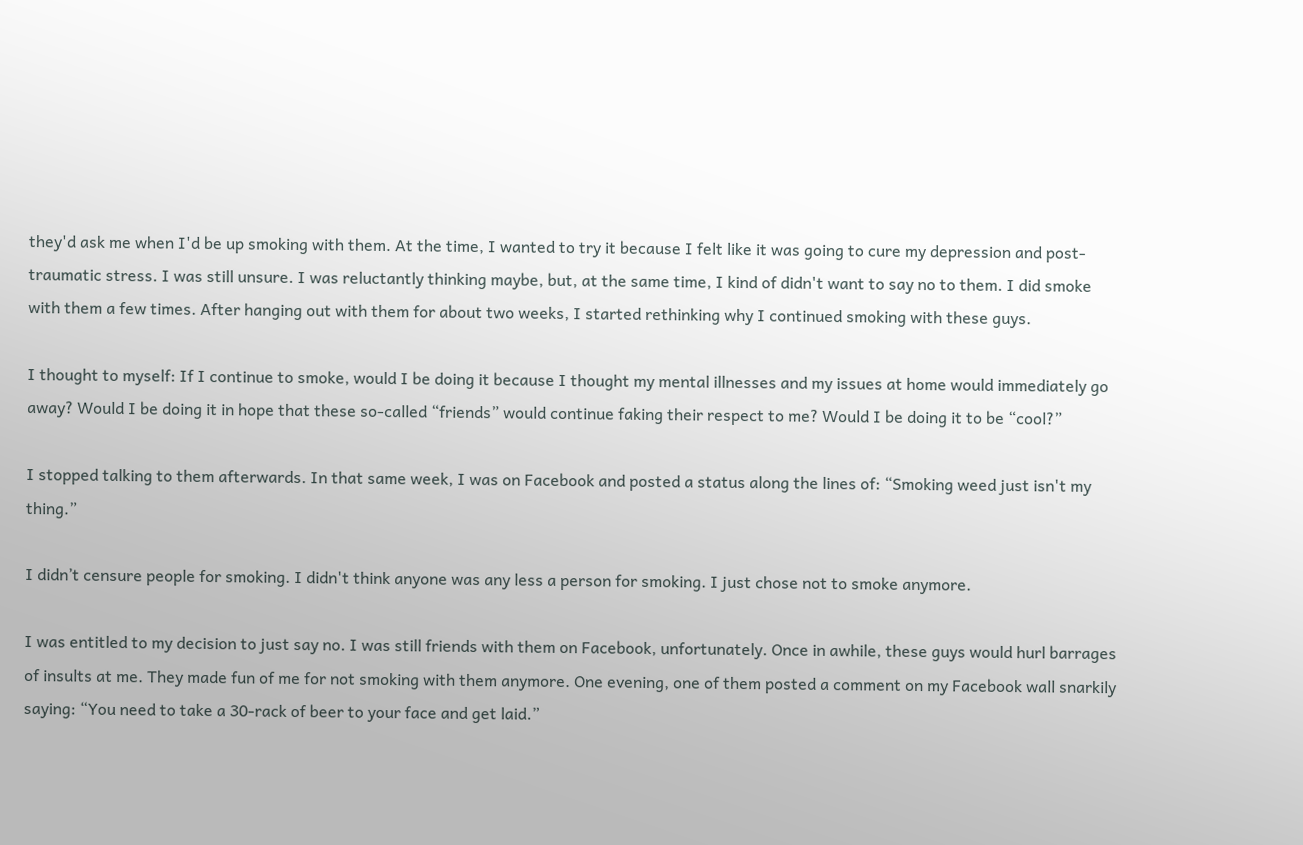they'd ask me when I'd be up smoking with them. At the time, I wanted to try it because I felt like it was going to cure my depression and post-traumatic stress. I was still unsure. I was reluctantly thinking maybe, but, at the same time, I kind of didn't want to say no to them. I did smoke with them a few times. After hanging out with them for about two weeks, I started rethinking why I continued smoking with these guys.

I thought to myself: If I continue to smoke, would I be doing it because I thought my mental illnesses and my issues at home would immediately go away? Would I be doing it in hope that these so-called “friends” would continue faking their respect to me? Would I be doing it to be “cool?”

I stopped talking to them afterwards. In that same week, I was on Facebook and posted a status along the lines of: “Smoking weed just isn't my thing.”

I didn’t censure people for smoking. I didn't think anyone was any less a person for smoking. I just chose not to smoke anymore.

I was entitled to my decision to just say no. I was still friends with them on Facebook, unfortunately. Once in awhile, these guys would hurl barrages of insults at me. They made fun of me for not smoking with them anymore. One evening, one of them posted a comment on my Facebook wall snarkily saying: “You need to take a 30-rack of beer to your face and get laid.”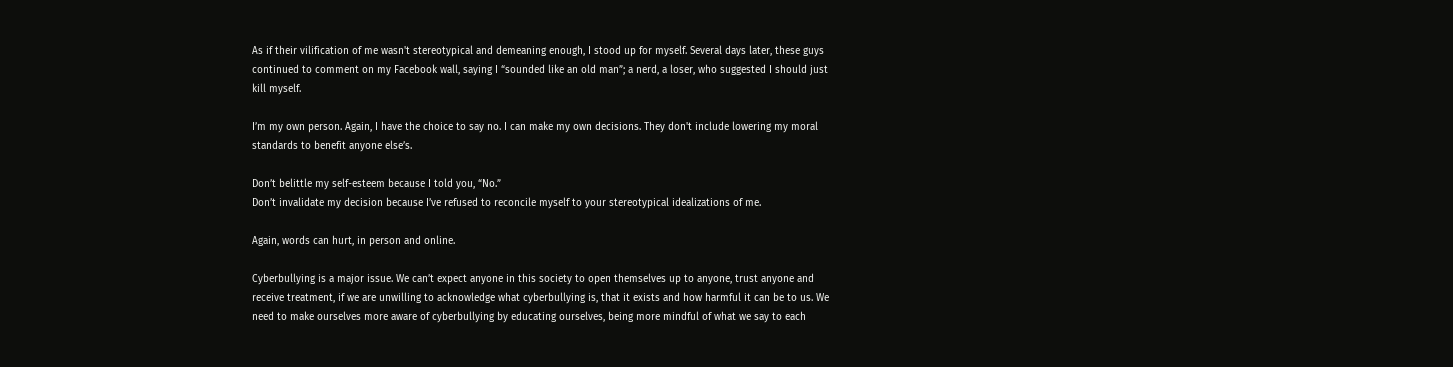As if their vilification of me wasn't stereotypical and demeaning enough, I stood up for myself. Several days later, these guys continued to comment on my Facebook wall, saying I “sounded like an old man”; a nerd, a loser, who suggested I should just kill myself.

I’m my own person. Again, I have the choice to say no. I can make my own decisions. They don't include lowering my moral standards to benefit anyone else’s.

Don’t belittle my self-esteem because I told you, “No.”
Don’t invalidate my decision because I’ve refused to reconcile myself to your stereotypical idealizations of me.

Again, words can hurt, in person and online.

Cyberbullying is a major issue. We can’t expect anyone in this society to open themselves up to anyone, trust anyone and receive treatment, if we are unwilling to acknowledge what cyberbullying is, that it exists and how harmful it can be to us. We need to make ourselves more aware of cyberbullying by educating ourselves, being more mindful of what we say to each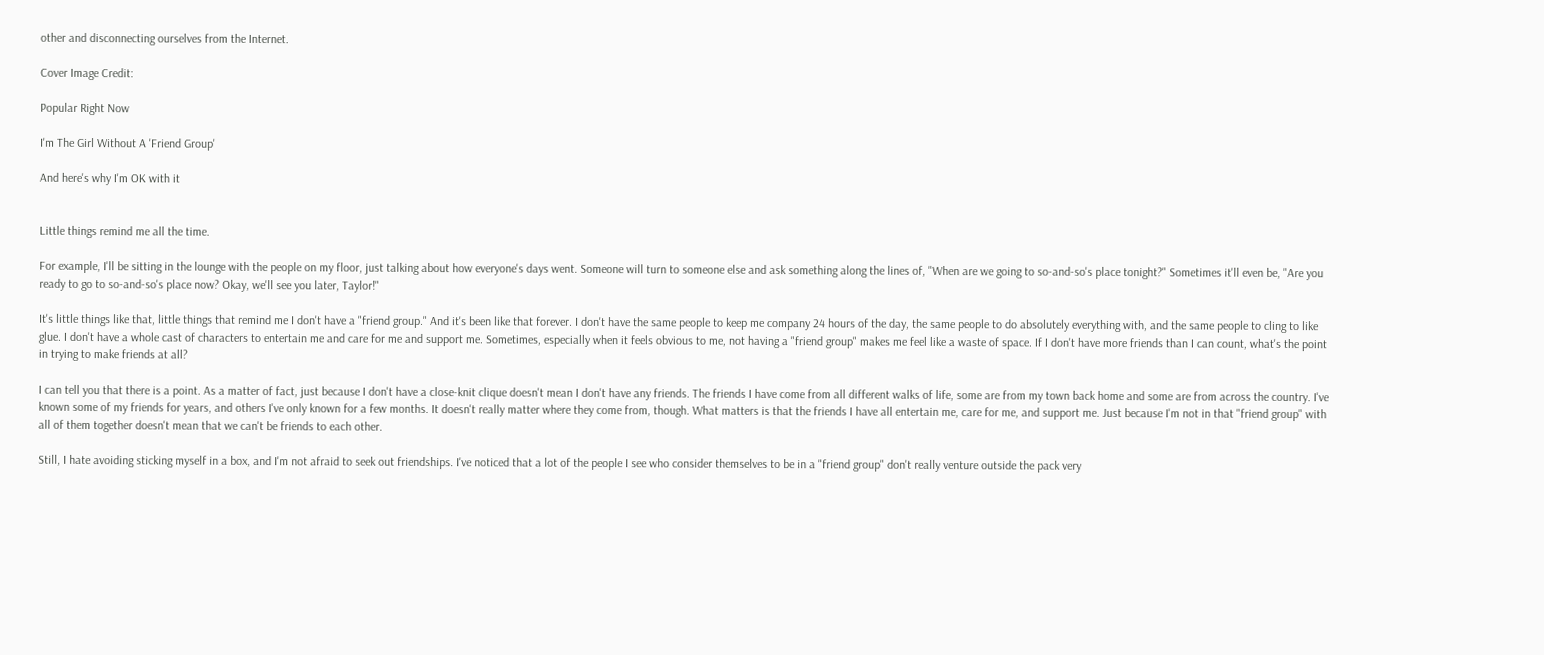other and disconnecting ourselves from the Internet.

Cover Image Credit:

Popular Right Now

I'm The Girl Without A 'Friend Group'

And here's why I'm OK with it


Little things remind me all the time.

For example, I'll be sitting in the lounge with the people on my floor, just talking about how everyone's days went. Someone will turn to someone else and ask something along the lines of, "When are we going to so-and-so's place tonight?" Sometimes it'll even be, "Are you ready to go to so-and-so's place now? Okay, we'll see you later, Taylor!"

It's little things like that, little things that remind me I don't have a "friend group." And it's been like that forever. I don't have the same people to keep me company 24 hours of the day, the same people to do absolutely everything with, and the same people to cling to like glue. I don't have a whole cast of characters to entertain me and care for me and support me. Sometimes, especially when it feels obvious to me, not having a "friend group" makes me feel like a waste of space. If I don't have more friends than I can count, what's the point in trying to make friends at all?

I can tell you that there is a point. As a matter of fact, just because I don't have a close-knit clique doesn't mean I don't have any friends. The friends I have come from all different walks of life, some are from my town back home and some are from across the country. I've known some of my friends for years, and others I've only known for a few months. It doesn't really matter where they come from, though. What matters is that the friends I have all entertain me, care for me, and support me. Just because I'm not in that "friend group" with all of them together doesn't mean that we can't be friends to each other.

Still, I hate avoiding sticking myself in a box, and I'm not afraid to seek out friendships. I've noticed that a lot of the people I see who consider themselves to be in a "friend group" don't really venture outside the pack very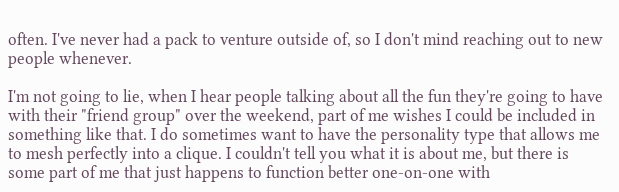often. I've never had a pack to venture outside of, so I don't mind reaching out to new people whenever.

I'm not going to lie, when I hear people talking about all the fun they're going to have with their "friend group" over the weekend, part of me wishes I could be included in something like that. I do sometimes want to have the personality type that allows me to mesh perfectly into a clique. I couldn't tell you what it is about me, but there is some part of me that just happens to function better one-on-one with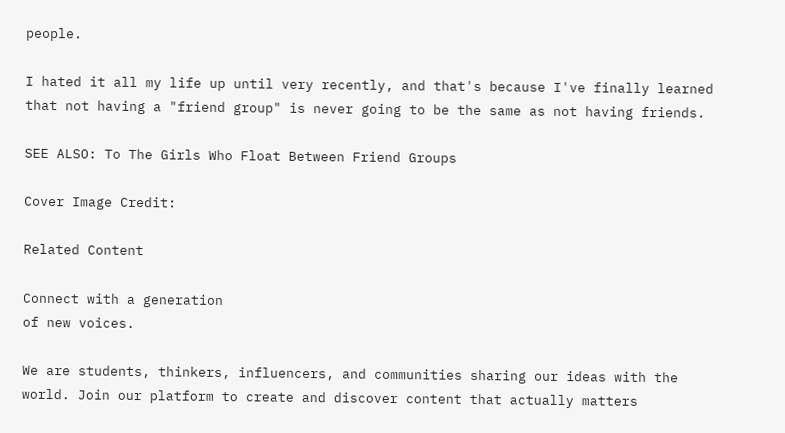people.

I hated it all my life up until very recently, and that's because I've finally learned that not having a "friend group" is never going to be the same as not having friends.

SEE ALSO: To The Girls Who Float Between Friend Groups

Cover Image Credit:

Related Content

Connect with a generation
of new voices.

We are students, thinkers, influencers, and communities sharing our ideas with the world. Join our platform to create and discover content that actually matters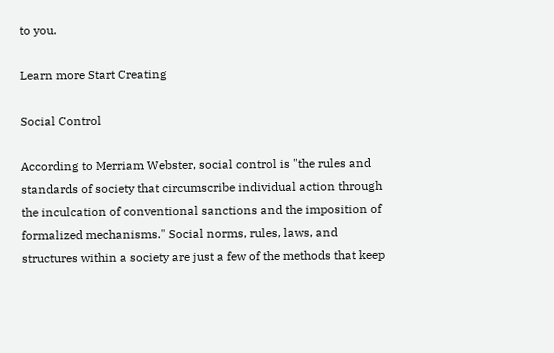to you.

Learn more Start Creating

Social Control

According to Merriam Webster, social control is "the rules and standards of society that circumscribe individual action through the inculcation of conventional sanctions and the imposition of formalized mechanisms." Social norms, rules, laws, and structures within a society are just a few of the methods that keep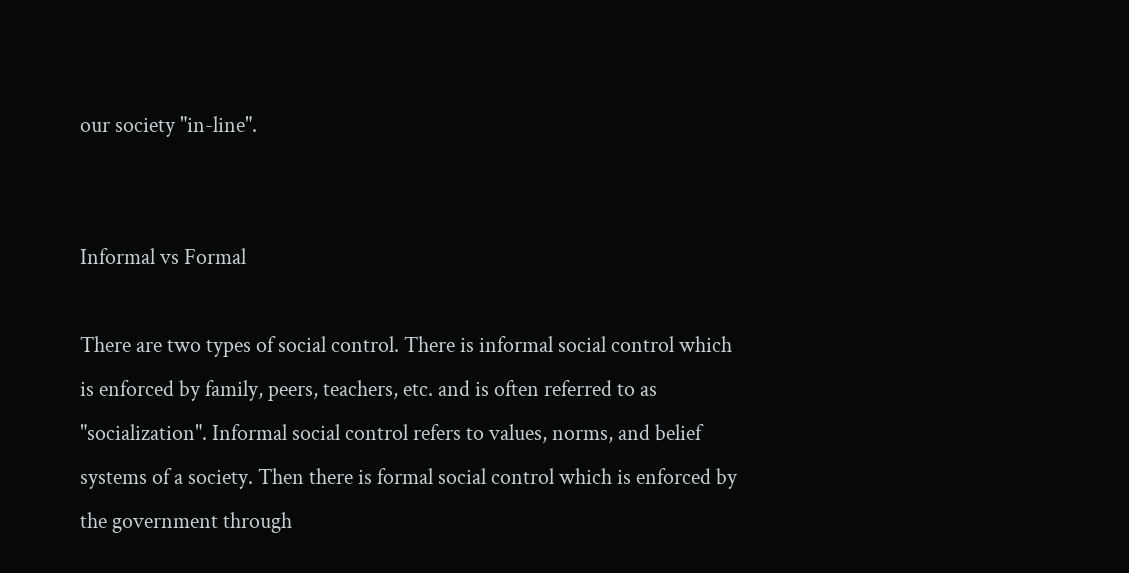our society "in-line".


Informal vs Formal

There are two types of social control. There is informal social control which is enforced by family, peers, teachers, etc. and is often referred to as "socialization". Informal social control refers to values, norms, and belief systems of a society. Then there is formal social control which is enforced by the government through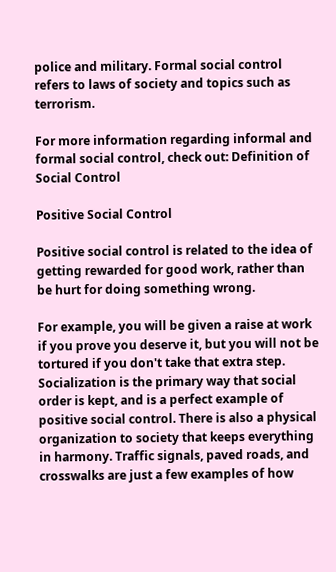police and military. Formal social control refers to laws of society and topics such as terrorism.

For more information regarding informal and formal social control, check out: Definition of Social Control

Positive Social Control

Positive social control is related to the idea of getting rewarded for good work, rather than be hurt for doing something wrong.

For example, you will be given a raise at work if you prove you deserve it, but you will not be tortured if you don't take that extra step. Socialization is the primary way that social order is kept, and is a perfect example of positive social control. There is also a physical organization to society that keeps everything in harmony. Traffic signals, paved roads, and crosswalks are just a few examples of how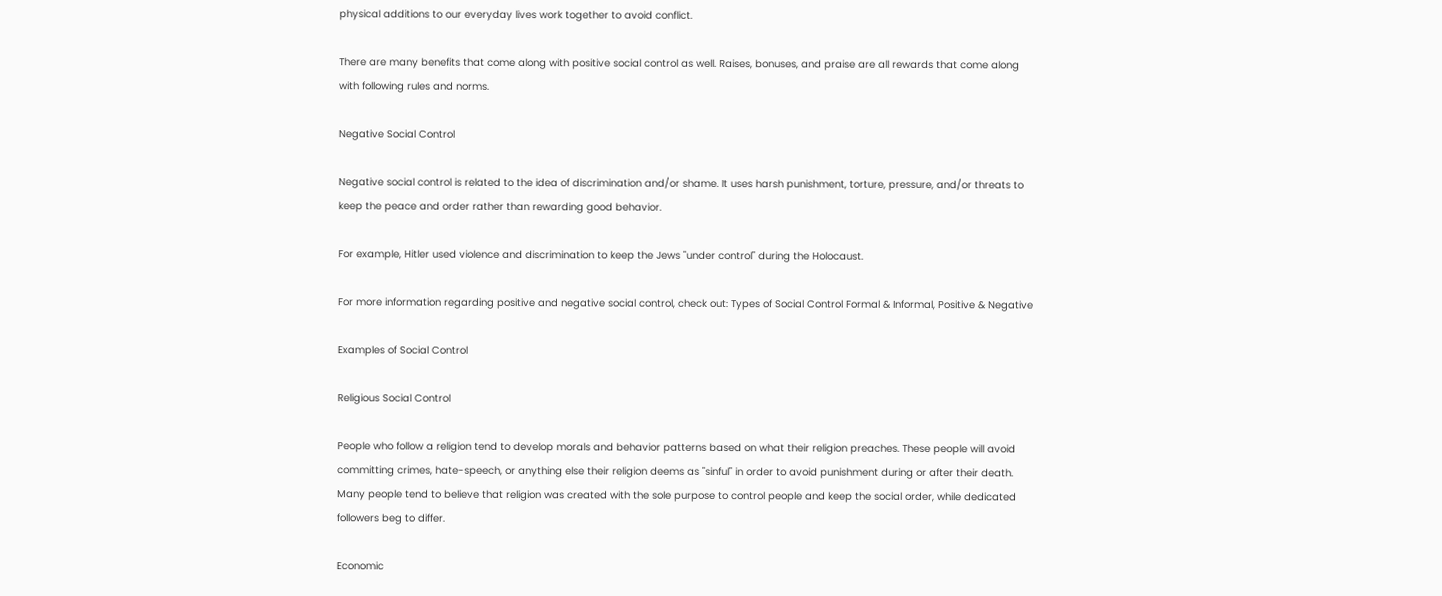physical additions to our everyday lives work together to avoid conflict.

There are many benefits that come along with positive social control as well. Raises, bonuses, and praise are all rewards that come along with following rules and norms.

Negative Social Control

Negative social control is related to the idea of discrimination and/or shame. It uses harsh punishment, torture, pressure, and/or threats to keep the peace and order rather than rewarding good behavior.

For example, Hitler used violence and discrimination to keep the Jews "under control" during the Holocaust.

For more information regarding positive and negative social control, check out: Types of Social Control Formal & Informal, Positive & Negative

Examples of Social Control

Religious Social Control

People who follow a religion tend to develop morals and behavior patterns based on what their religion preaches. These people will avoid committing crimes, hate-speech, or anything else their religion deems as "sinful" in order to avoid punishment during or after their death. Many people tend to believe that religion was created with the sole purpose to control people and keep the social order, while dedicated followers beg to differ.

Economic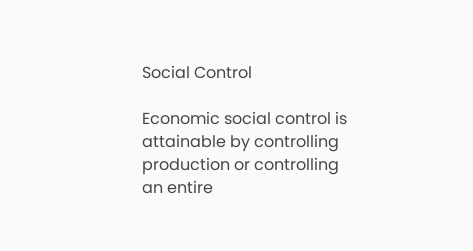Social Control

Economic social control is attainable by controlling production or controlling an entire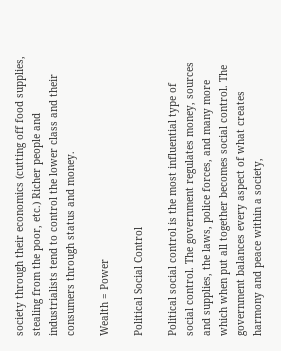society through their economics (cutting off food supplies, stealing from the poor, etc.) Richer people and industrialists tend to control the lower class and their consumers through status and money.

Wealth = Power

Political Social Control

Political social control is the most influential type of social control. The government regulates money, sources and supplies, the laws, police forces, and many more which when put all together becomes social control. The government balances every aspect of what creates harmony and peace within a society,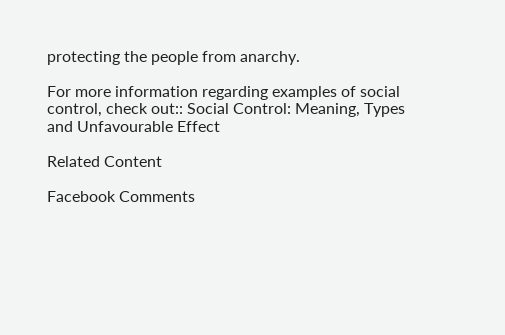protecting the people from anarchy.

For more information regarding examples of social control, check out:: Social Control: Meaning, Types and Unfavourable Effect

Related Content

Facebook Comments